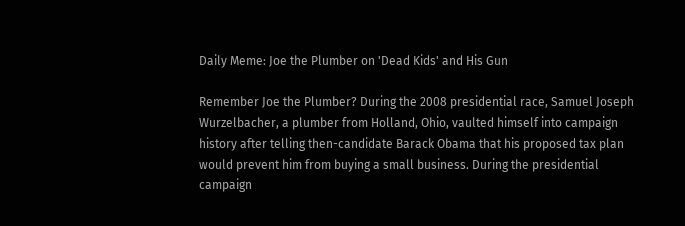Daily Meme: Joe the Plumber on 'Dead Kids' and His Gun

Remember Joe the Plumber? During the 2008 presidential race, Samuel Joseph Wurzelbacher, a plumber from Holland, Ohio, vaulted himself into campaign history after telling then-candidate Barack Obama that his proposed tax plan would prevent him from buying a small business. During the presidential campaign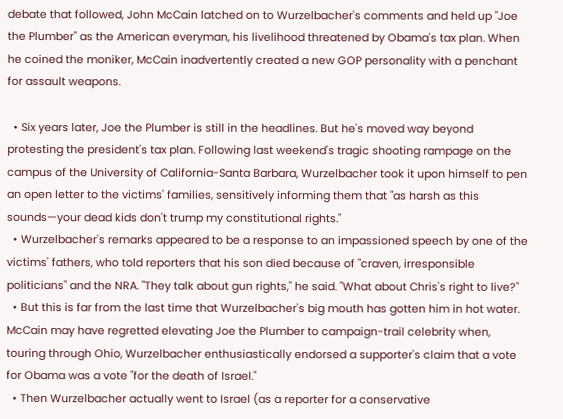debate that followed, John McCain latched on to Wurzelbacher's comments and held up "Joe the Plumber" as the American everyman, his livelihood threatened by Obama's tax plan. When he coined the moniker, McCain inadvertently created a new GOP personality with a penchant for assault weapons.

  • Six years later, Joe the Plumber is still in the headlines. But he's moved way beyond protesting the president's tax plan. Following last weekend's tragic shooting rampage on the campus of the University of California-Santa Barbara, Wurzelbacher took it upon himself to pen an open letter to the victims' families, sensitively informing them that "as harsh as this sounds—your dead kids don't trump my constitutional rights."
  • Wurzelbacher's remarks appeared to be a response to an impassioned speech by one of the victims' fathers, who told reporters that his son died because of "craven, irresponsible politicians" and the NRA. "They talk about gun rights," he said. "What about Chris's right to live?"
  • But this is far from the last time that Wurzelbacher's big mouth has gotten him in hot water. McCain may have regretted elevating Joe the Plumber to campaign-trail celebrity when, touring through Ohio, Wurzelbacher enthusiastically endorsed a supporter's claim that a vote for Obama was a vote "for the death of Israel."
  • Then Wurzelbacher actually went to Israel (as a reporter for a conservative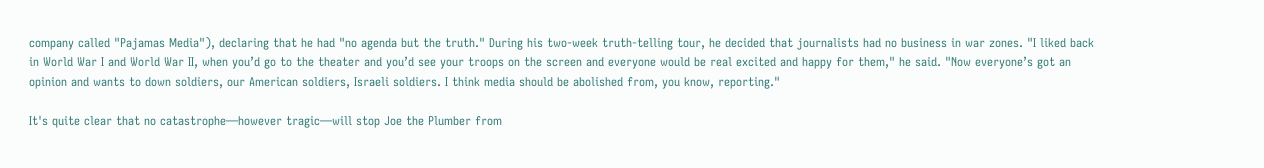company called "Pajamas Media"), declaring that he had "no agenda but the truth." During his two-week truth-telling tour, he decided that journalists had no business in war zones. "I liked back in World War I and World War II, when you’d go to the theater and you’d see your troops on the screen and everyone would be real excited and happy for them," he said. "Now everyone’s got an opinion and wants to down soldiers, our American soldiers, Israeli soldiers. I think media should be abolished from, you know, reporting."

It's quite clear that no catastrophe—however tragic—will stop Joe the Plumber from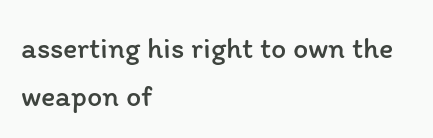asserting his right to own the weapon of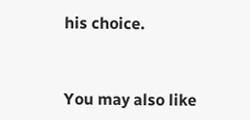his choice.


You may also like